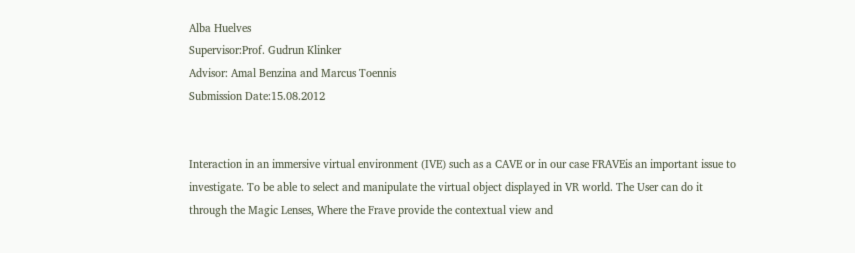Alba Huelves
Supervisor:Prof. Gudrun Klinker
Advisor: Amal Benzina and Marcus Toennis
Submission Date:15.08.2012


Interaction in an immersive virtual environment (IVE) such as a CAVE or in our case FRAVEis an important issue to investigate. To be able to select and manipulate the virtual object displayed in VR world. The User can do it through the Magic Lenses, Where the Frave provide the contextual view and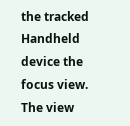the tracked Handheld device the focus view. The view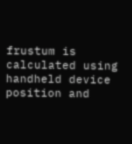frustum is calculated using handheld device position and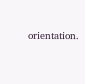orientation.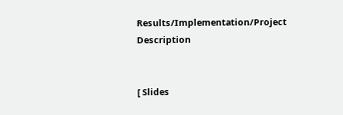Results/Implementation/Project Description


[ Slides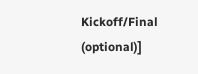Kickoff/Final (optional)]